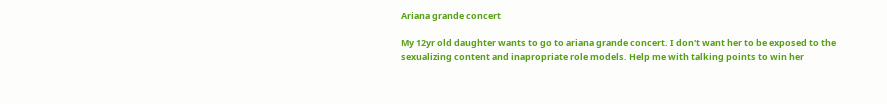Ariana grande concert

My 12yr old daughter wants to go to ariana grande concert. I don't want her to be exposed to the sexualizing content and inapropriate role models. Help me with talking points to win her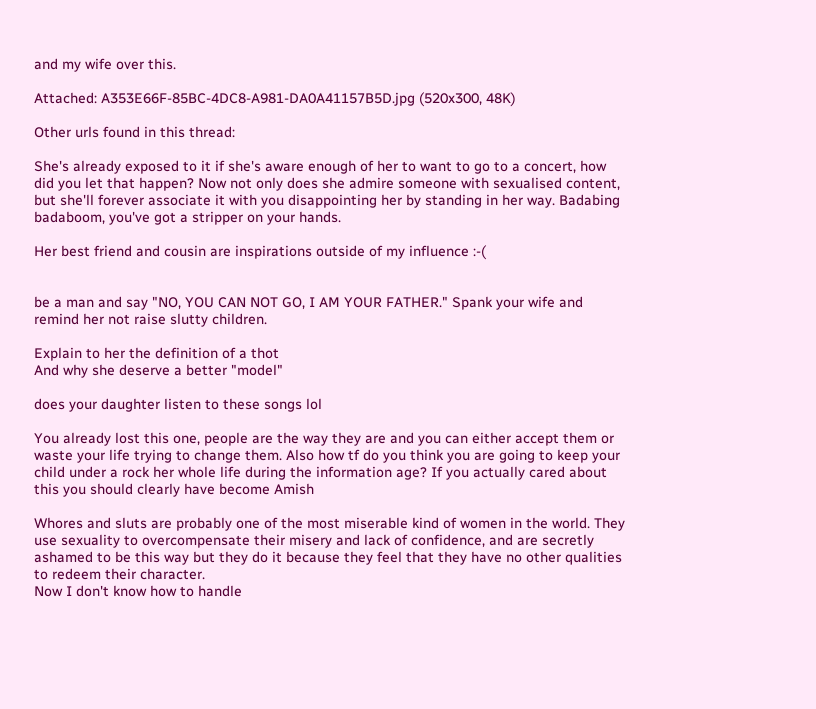and my wife over this.

Attached: A353E66F-85BC-4DC8-A981-DA0A41157B5D.jpg (520x300, 48K)

Other urls found in this thread:

She's already exposed to it if she's aware enough of her to want to go to a concert, how did you let that happen? Now not only does she admire someone with sexualised content, but she'll forever associate it with you disappointing her by standing in her way. Badabing badaboom, you've got a stripper on your hands.

Her best friend and cousin are inspirations outside of my influence :-(


be a man and say "NO, YOU CAN NOT GO, I AM YOUR FATHER." Spank your wife and remind her not raise slutty children.

Explain to her the definition of a thot
And why she deserve a better "model"

does your daughter listen to these songs lol

You already lost this one, people are the way they are and you can either accept them or waste your life trying to change them. Also how tf do you think you are going to keep your child under a rock her whole life during the information age? If you actually cared about this you should clearly have become Amish

Whores and sluts are probably one of the most miserable kind of women in the world. They use sexuality to overcompensate their misery and lack of confidence, and are secretly ashamed to be this way but they do it because they feel that they have no other qualities to redeem their character.
Now I don't know how to handle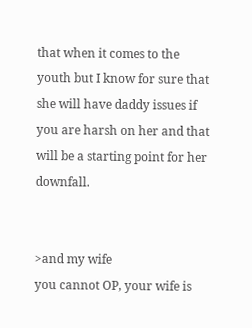that when it comes to the youth but I know for sure that she will have daddy issues if you are harsh on her and that will be a starting point for her downfall.


>and my wife
you cannot OP, your wife is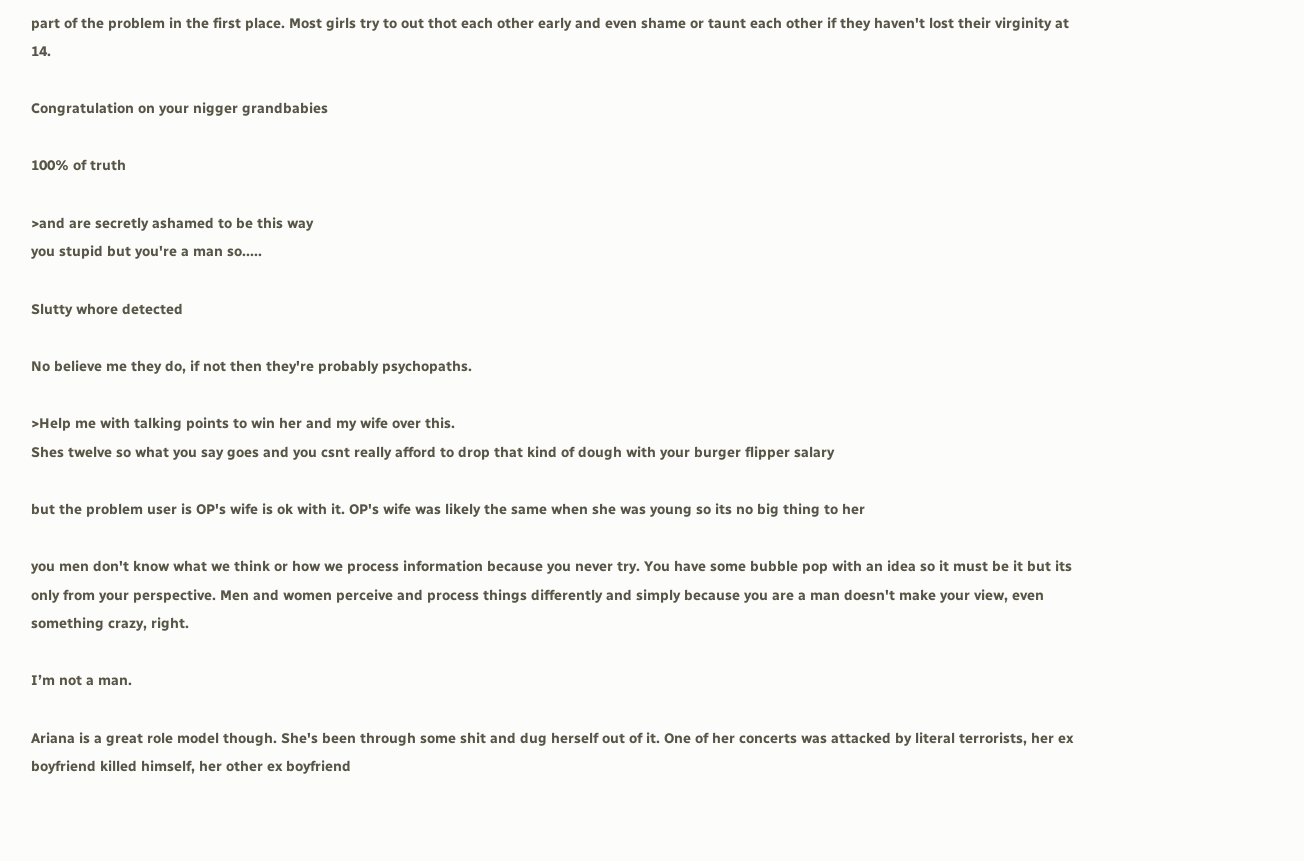part of the problem in the first place. Most girls try to out thot each other early and even shame or taunt each other if they haven't lost their virginity at 14.

Congratulation on your nigger grandbabies

100% of truth

>and are secretly ashamed to be this way
you stupid but you're a man so.....

Slutty whore detected

No believe me they do, if not then they're probably psychopaths.

>Help me with talking points to win her and my wife over this.
Shes twelve so what you say goes and you csnt really afford to drop that kind of dough with your burger flipper salary

but the problem user is OP's wife is ok with it. OP's wife was likely the same when she was young so its no big thing to her

you men don't know what we think or how we process information because you never try. You have some bubble pop with an idea so it must be it but its only from your perspective. Men and women perceive and process things differently and simply because you are a man doesn't make your view, even something crazy, right.

I’m not a man.

Ariana is a great role model though. She's been through some shit and dug herself out of it. One of her concerts was attacked by literal terrorists, her ex boyfriend killed himself, her other ex boyfriend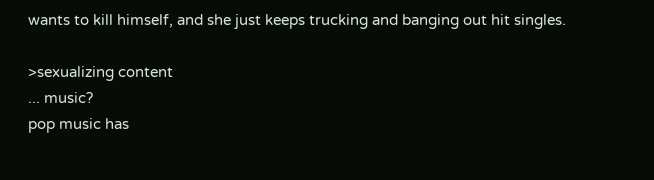wants to kill himself, and she just keeps trucking and banging out hit singles.

>sexualizing content
... music?
pop music has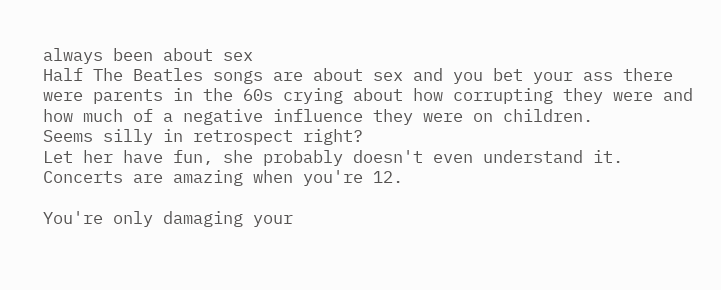always been about sex
Half The Beatles songs are about sex and you bet your ass there were parents in the 60s crying about how corrupting they were and how much of a negative influence they were on children.
Seems silly in retrospect right?
Let her have fun, she probably doesn't even understand it. Concerts are amazing when you're 12.

You're only damaging your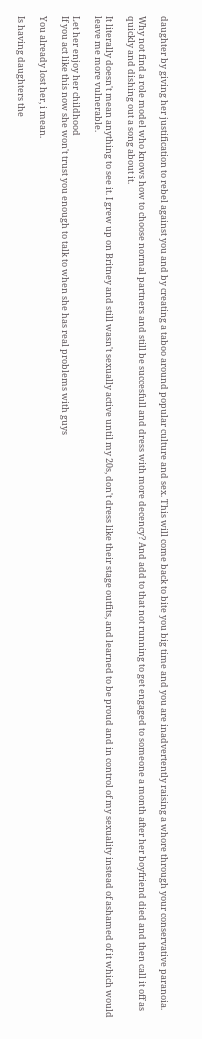daughter by giving her justification to rebel against you and by creating a taboo around popular culture and sex. This will come back to bite you big time and you are inadvertently raising a whore through your conservative paranoia.

Why not find a role model who knows how to choose normal partners and still be succesfull and dress with more decency? And add to that not running to get engaged to someone a month after her boyfriend died and then call it off as quickly and dishing out a song about it.

It literally doesn't mean anything to see it. I grew up on Britney and still wasn't sexually active until my 20s, don't dress like their stage outfits, and learned to be proud and in control of my sexuality instead of ashamed of it which would leave me more vulnerable.

Let her enjoy her childhood
If you act like this now she won't trust you enough to talk to when she has real problems with guys

You already lost her, i mean.

Is having daughters the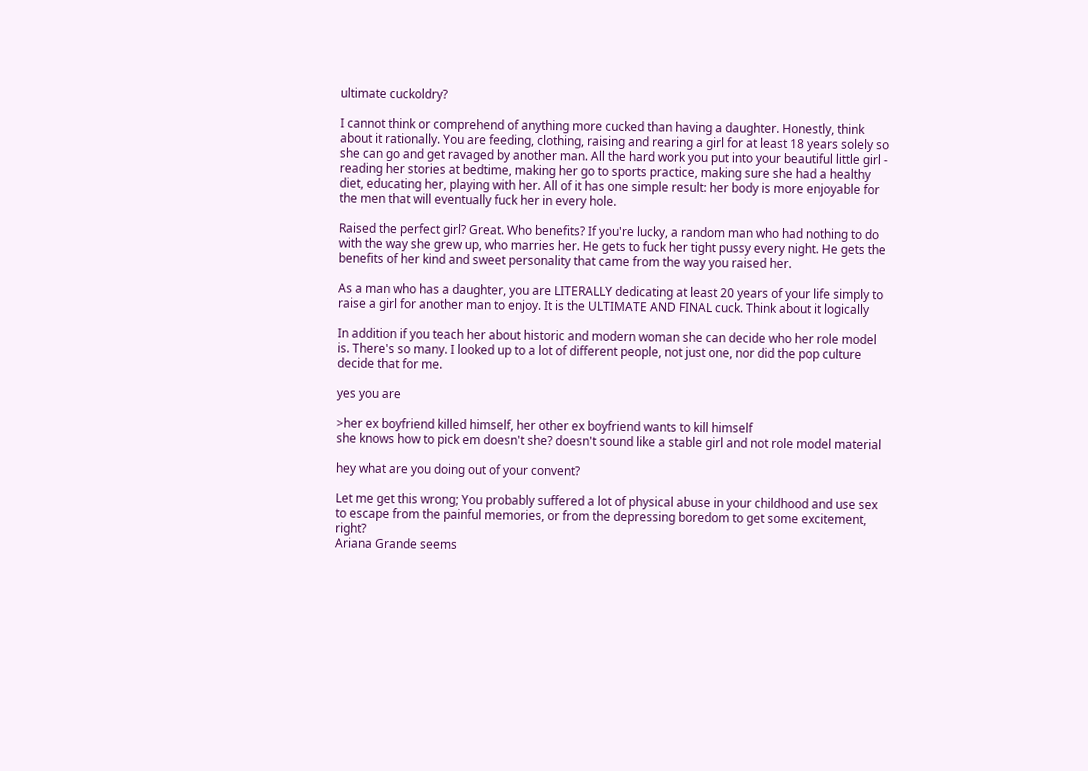ultimate cuckoldry?

I cannot think or comprehend of anything more cucked than having a daughter. Honestly, think about it rationally. You are feeding, clothing, raising and rearing a girl for at least 18 years solely so she can go and get ravaged by another man. All the hard work you put into your beautiful little girl - reading her stories at bedtime, making her go to sports practice, making sure she had a healthy diet, educating her, playing with her. All of it has one simple result: her body is more enjoyable for the men that will eventually fuck her in every hole.

Raised the perfect girl? Great. Who benefits? If you're lucky, a random man who had nothing to do with the way she grew up, who marries her. He gets to fuck her tight pussy every night. He gets the benefits of her kind and sweet personality that came from the way you raised her.

As a man who has a daughter, you are LITERALLY dedicating at least 20 years of your life simply to raise a girl for another man to enjoy. It is the ULTIMATE AND FINAL cuck. Think about it logically

In addition if you teach her about historic and modern woman she can decide who her role model is. There's so many. I looked up to a lot of different people, not just one, nor did the pop culture decide that for me.

yes you are

>her ex boyfriend killed himself, her other ex boyfriend wants to kill himself
she knows how to pick em doesn't she? doesn't sound like a stable girl and not role model material

hey what are you doing out of your convent?

Let me get this wrong; You probably suffered a lot of physical abuse in your childhood and use sex to escape from the painful memories, or from the depressing boredom to get some excitement, right?
Ariana Grande seems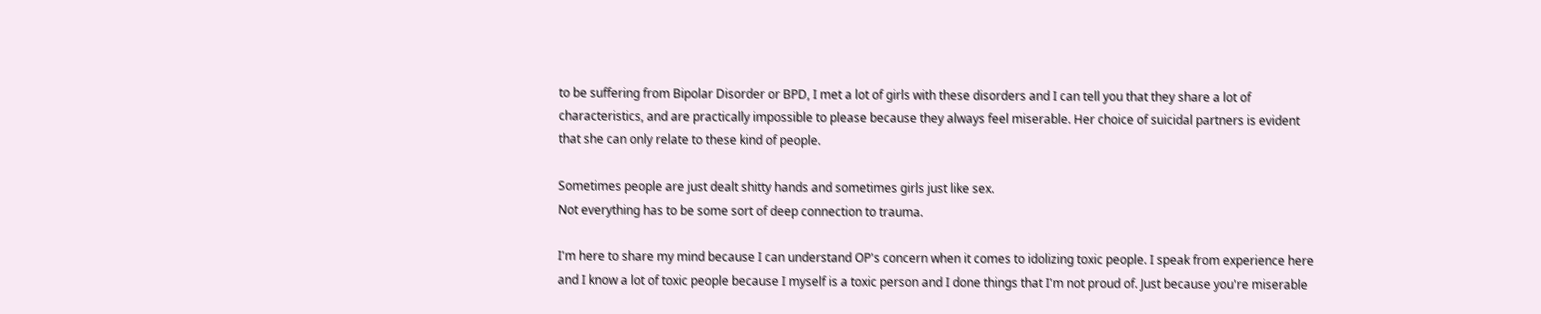to be suffering from Bipolar Disorder or BPD, I met a lot of girls with these disorders and I can tell you that they share a lot of characteristics, and are practically impossible to please because they always feel miserable. Her choice of suicidal partners is evident that she can only relate to these kind of people.

Sometimes people are just dealt shitty hands and sometimes girls just like sex.
Not everything has to be some sort of deep connection to trauma.

I'm here to share my mind because I can understand OP's concern when it comes to idolizing toxic people. I speak from experience here and I know a lot of toxic people because I myself is a toxic person and I done things that I'm not proud of. Just because you're miserable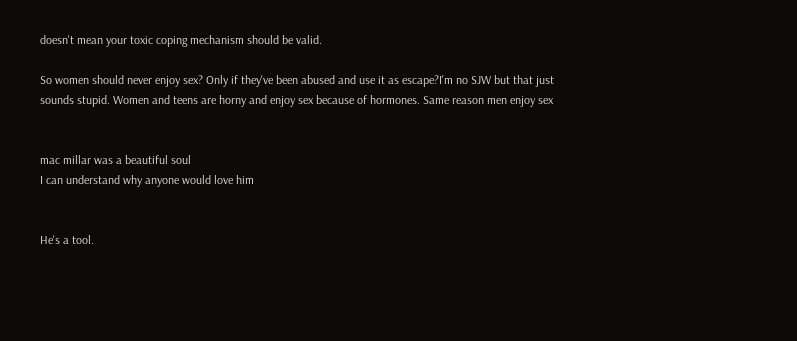doesn't mean your toxic coping mechanism should be valid.

So women should never enjoy sex? Only if they've been abused and use it as escape?I'm no SJW but that just sounds stupid. Women and teens are horny and enjoy sex because of hormones. Same reason men enjoy sex


mac millar was a beautiful soul
I can understand why anyone would love him


He's a tool.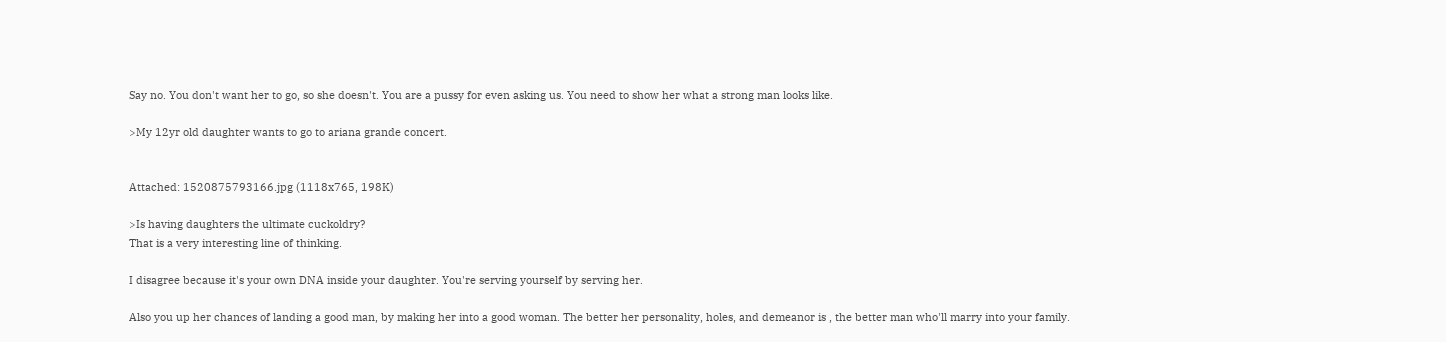Say no. You don't want her to go, so she doesn't. You are a pussy for even asking us. You need to show her what a strong man looks like.

>My 12yr old daughter wants to go to ariana grande concert.


Attached: 1520875793166.jpg (1118x765, 198K)

>Is having daughters the ultimate cuckoldry?
That is a very interesting line of thinking.

I disagree because it's your own DNA inside your daughter. You're serving yourself by serving her.

Also you up her chances of landing a good man, by making her into a good woman. The better her personality, holes, and demeanor is , the better man who'll marry into your family.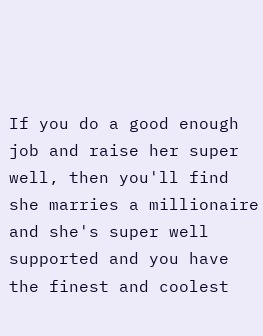If you do a good enough job and raise her super well, then you'll find she marries a millionaire and she's super well supported and you have the finest and coolest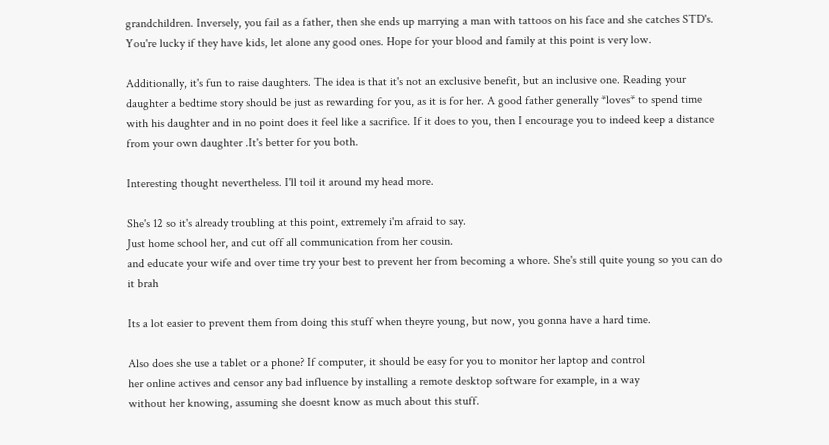grandchildren. Inversely, you fail as a father, then she ends up marrying a man with tattoos on his face and she catches STD's. You're lucky if they have kids, let alone any good ones. Hope for your blood and family at this point is very low.

Additionally, it's fun to raise daughters. The idea is that it's not an exclusive benefit, but an inclusive one. Reading your daughter a bedtime story should be just as rewarding for you, as it is for her. A good father generally *loves* to spend time with his daughter and in no point does it feel like a sacrifice. If it does to you, then I encourage you to indeed keep a distance from your own daughter .It's better for you both.

Interesting thought nevertheless. I'll toil it around my head more.

She's 12 so it's already troubling at this point, extremely i'm afraid to say.
Just home school her, and cut off all communication from her cousin.
and educate your wife and over time try your best to prevent her from becoming a whore. She's still quite young so you can do it brah

Its a lot easier to prevent them from doing this stuff when theyre young, but now, you gonna have a hard time.

Also does she use a tablet or a phone? If computer, it should be easy for you to monitor her laptop and control
her online actives and censor any bad influence by installing a remote desktop software for example, in a way
without her knowing, assuming she doesnt know as much about this stuff.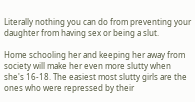Literally nothing you can do from preventing your daughter from having sex or being a slut.

Home schooling her and keeping her away from society will make her even more slutty when she's 16-18. The easiest most slutty girls are the ones who were repressed by their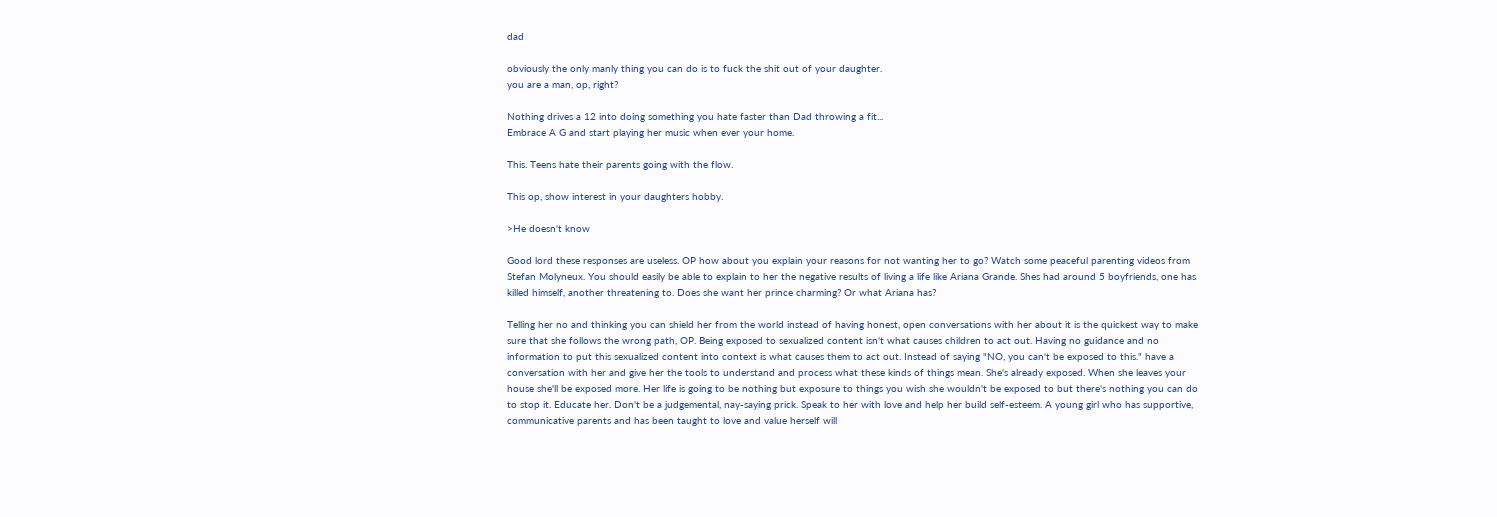dad

obviously the only manly thing you can do is to fuck the shit out of your daughter.
you are a man, op, right?

Nothing drives a 12 into doing something you hate faster than Dad throwing a fit...
Embrace A G and start playing her music when ever your home.

This. Teens hate their parents going with the flow.

This op, show interest in your daughters hobby.

>He doesn't know

Good lord these responses are useless. OP how about you explain your reasons for not wanting her to go? Watch some peaceful parenting videos from Stefan Molyneux. You should easily be able to explain to her the negative results of living a life like Ariana Grande. Shes had around 5 boyfriends, one has killed himself, another threatening to. Does she want her prince charming? Or what Ariana has?

Telling her no and thinking you can shield her from the world instead of having honest, open conversations with her about it is the quickest way to make sure that she follows the wrong path, OP. Being exposed to sexualized content isn't what causes children to act out. Having no guidance and no information to put this sexualized content into context is what causes them to act out. Instead of saying "NO, you can't be exposed to this." have a conversation with her and give her the tools to understand and process what these kinds of things mean. She's already exposed. When she leaves your house she'll be exposed more. Her life is going to be nothing but exposure to things you wish she wouldn't be exposed to but there's nothing you can do to stop it. Educate her. Don't be a judgemental, nay-saying prick. Speak to her with love and help her build self-esteem. A young girl who has supportive, communicative parents and has been taught to love and value herself will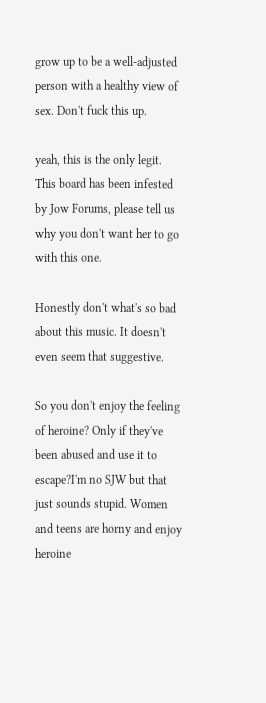grow up to be a well-adjusted person with a healthy view of sex. Don't fuck this up.

yeah, this is the only legit. This board has been infested by Jow Forums, please tell us why you don't want her to go with this one.

Honestly don't what's so bad about this music. It doesn't even seem that suggestive.

So you don't enjoy the feeling of heroine? Only if they've been abused and use it to escape?I'm no SJW but that just sounds stupid. Women and teens are horny and enjoy heroine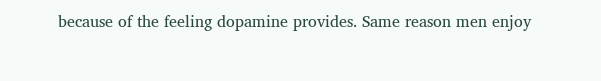because of the feeling dopamine provides. Same reason men enjoy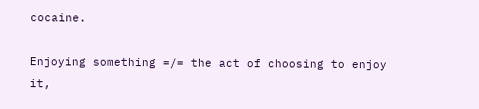cocaine.

Enjoying something =/= the act of choosing to enjoy it,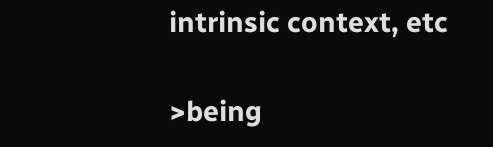intrinsic context, etc

>being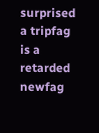surprised a tripfag is a retarded newfag